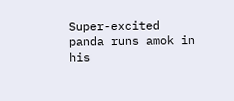Super-excited panda runs amok in his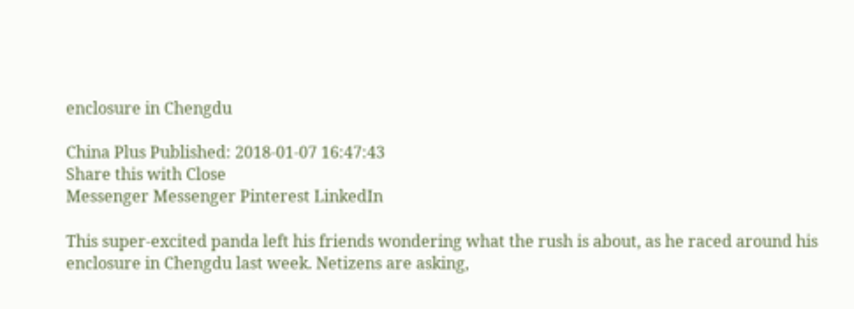enclosure in Chengdu

China Plus Published: 2018-01-07 16:47:43
Share this with Close
Messenger Messenger Pinterest LinkedIn

This super-excited panda left his friends wondering what the rush is about, as he raced around his enclosure in Chengdu last week. Netizens are asking,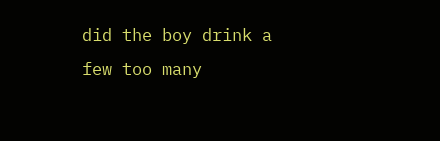did the boy drink a few too many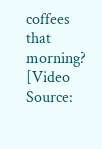coffees that morning? [Video Source: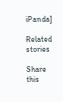iPanda]

Related stories

Share this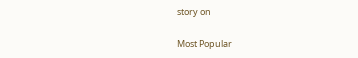story on

Most Popular